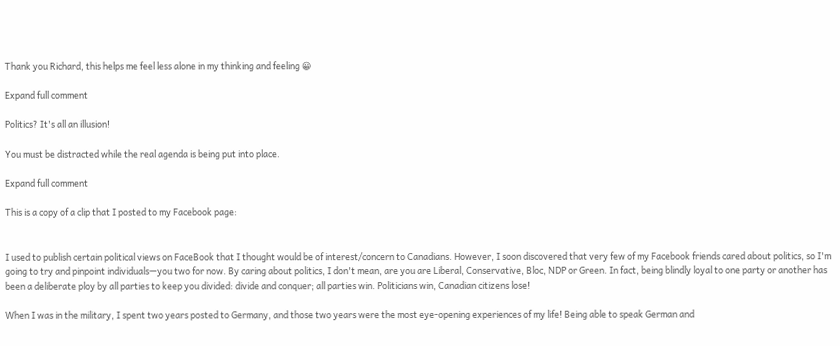Thank you Richard, this helps me feel less alone in my thinking and feeling 😀

Expand full comment

Politics? It's all an illusion!

You must be distracted while the real agenda is being put into place.

Expand full comment

This is a copy of a clip that I posted to my Facebook page:


I used to publish certain political views on FaceBook that I thought would be of interest/concern to Canadians. However, I soon discovered that very few of my Facebook friends cared about politics, so I'm going to try and pinpoint individuals—you two for now. By caring about politics, I don't mean, are you are Liberal, Conservative, Bloc, NDP or Green. In fact, being blindly loyal to one party or another has been a deliberate ploy by all parties to keep you divided: divide and conquer; all parties win. Politicians win, Canadian citizens lose!

When I was in the military, I spent two years posted to Germany, and those two years were the most eye-opening experiences of my life! Being able to speak German and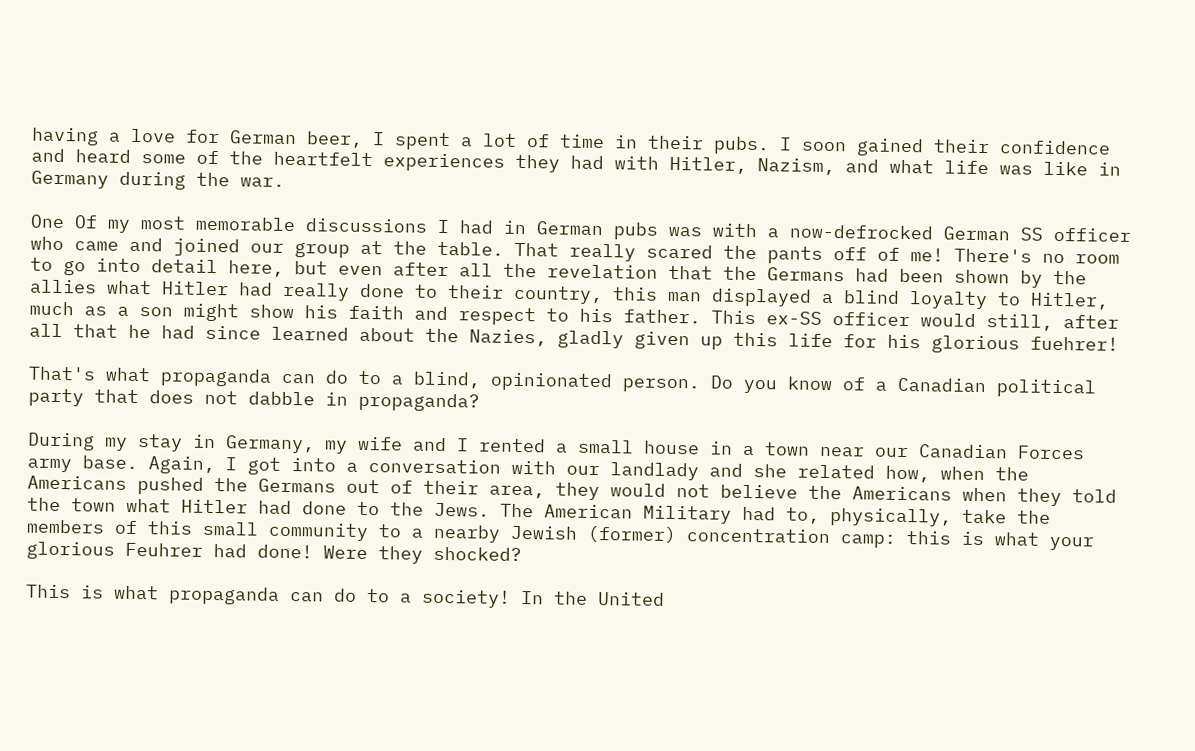having a love for German beer, I spent a lot of time in their pubs. I soon gained their confidence and heard some of the heartfelt experiences they had with Hitler, Nazism, and what life was like in Germany during the war.

One Of my most memorable discussions I had in German pubs was with a now-defrocked German SS officer who came and joined our group at the table. That really scared the pants off of me! There's no room to go into detail here, but even after all the revelation that the Germans had been shown by the allies what Hitler had really done to their country, this man displayed a blind loyalty to Hitler, much as a son might show his faith and respect to his father. This ex-SS officer would still, after all that he had since learned about the Nazies, gladly given up this life for his glorious fuehrer!

That's what propaganda can do to a blind, opinionated person. Do you know of a Canadian political party that does not dabble in propaganda?

During my stay in Germany, my wife and I rented a small house in a town near our Canadian Forces army base. Again, I got into a conversation with our landlady and she related how, when the Americans pushed the Germans out of their area, they would not believe the Americans when they told the town what Hitler had done to the Jews. The American Military had to, physically, take the members of this small community to a nearby Jewish (former) concentration camp: this is what your glorious Feuhrer had done! Were they shocked?

This is what propaganda can do to a society! In the United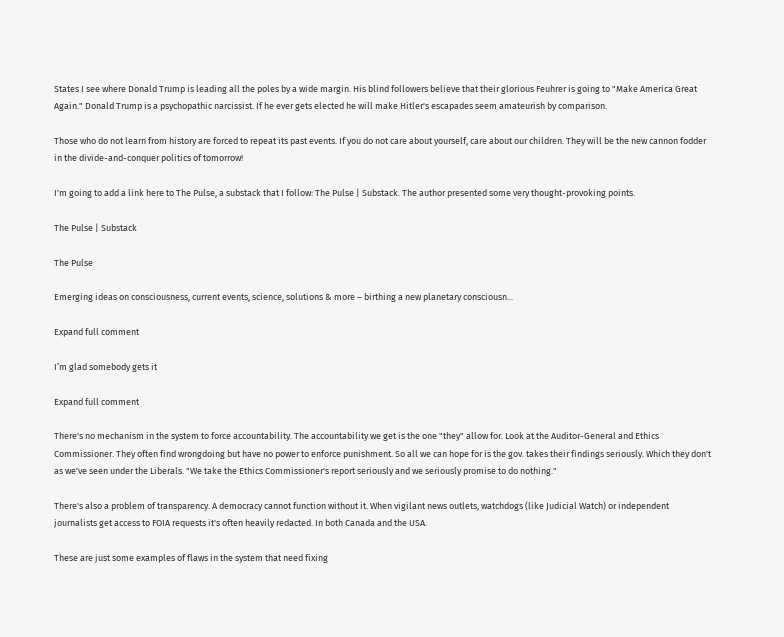States I see where Donald Trump is leading all the poles by a wide margin. His blind followers believe that their glorious Feuhrer is going to "Make America Great Again." Donald Trump is a psychopathic narcissist. If he ever gets elected he will make Hitler's escapades seem amateurish by comparison.

Those who do not learn from history are forced to repeat its past events. If you do not care about yourself, care about our children. They will be the new cannon fodder in the divide-and-conquer politics of tomorrow!

I'm going to add a link here to The Pulse, a substack that I follow: The Pulse | Substack. The author presented some very thought-provoking points.

The Pulse | Substack

The Pulse

Emerging ideas on consciousness, current events, science, solutions & more – birthing a new planetary consciousn...

Expand full comment

I’m glad somebody gets it

Expand full comment

There's no mechanism in the system to force accountability. The accountability we get is the one "they" allow for. Look at the Auditor-General and Ethics Commissioner. They often find wrongdoing but have no power to enforce punishment. So all we can hope for is the gov. takes their findings seriously. Which they don't as we've seen under the Liberals. "We take the Ethics Commissioner's report seriously and we seriously promise to do nothing."

There's also a problem of transparency. A democracy cannot function without it. When vigilant news outlets, watchdogs (like Judicial Watch) or independent journalists get access to FOIA requests it's often heavily redacted. In both Canada and the USA.

These are just some examples of flaws in the system that need fixing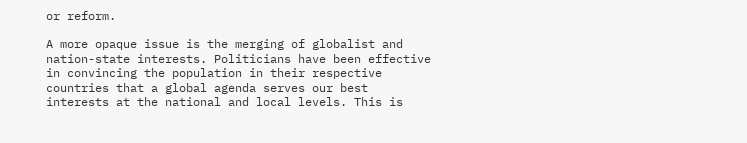or reform.

A more opaque issue is the merging of globalist and nation-state interests. Politicians have been effective in convincing the population in their respective countries that a global agenda serves our best interests at the national and local levels. This is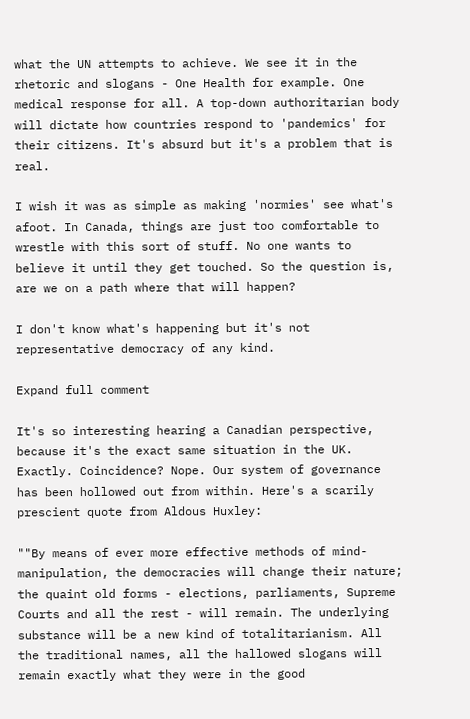what the UN attempts to achieve. We see it in the rhetoric and slogans - One Health for example. One medical response for all. A top-down authoritarian body will dictate how countries respond to 'pandemics' for their citizens. It's absurd but it's a problem that is real.

I wish it was as simple as making 'normies' see what's afoot. In Canada, things are just too comfortable to wrestle with this sort of stuff. No one wants to believe it until they get touched. So the question is, are we on a path where that will happen?

I don't know what's happening but it's not representative democracy of any kind.

Expand full comment

It's so interesting hearing a Canadian perspective, because it's the exact same situation in the UK. Exactly. Coincidence? Nope. Our system of governance has been hollowed out from within. Here's a scarily prescient quote from Aldous Huxley:

""By means of ever more effective methods of mind-manipulation, the democracies will change their nature; the quaint old forms - elections, parliaments, Supreme Courts and all the rest - will remain. The underlying substance will be a new kind of totalitarianism. All the traditional names, all the hallowed slogans will remain exactly what they were in the good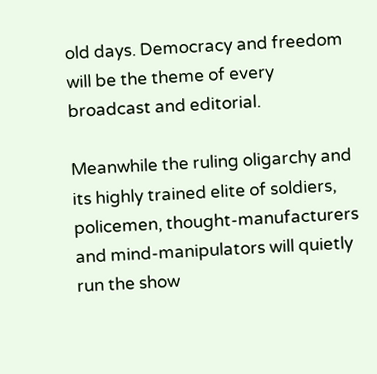old days. Democracy and freedom will be the theme of every broadcast and editorial.

Meanwhile the ruling oligarchy and its highly trained elite of soldiers, policemen, thought-manufacturers and mind-manipulators will quietly run the show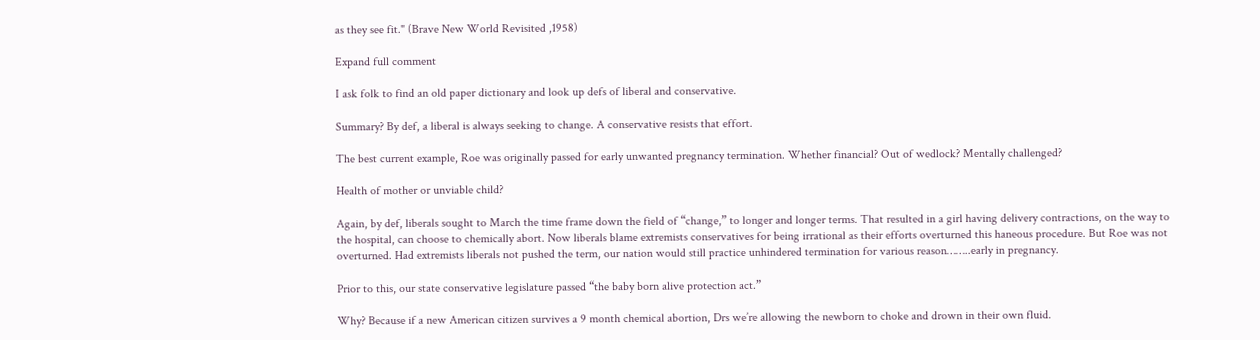as they see fit." (Brave New World Revisited ,1958)

Expand full comment

I ask folk to find an old paper dictionary and look up defs of liberal and conservative.

Summary? By def, a liberal is always seeking to change. A conservative resists that effort.

The best current example, Roe was originally passed for early unwanted pregnancy termination. Whether financial? Out of wedlock? Mentally challenged?

Health of mother or unviable child?

Again, by def, liberals sought to March the time frame down the field of “change,” to longer and longer terms. That resulted in a girl having delivery contractions, on the way to the hospital, can choose to chemically abort. Now liberals blame extremists conservatives for being irrational as their efforts overturned this haneous procedure. But Roe was not overturned. Had extremists liberals not pushed the term, our nation would still practice unhindered termination for various reason……..early in pregnancy.

Prior to this, our state conservative legislature passed “the baby born alive protection act.”

Why? Because if a new American citizen survives a 9 month chemical abortion, Drs we’re allowing the newborn to choke and drown in their own fluid.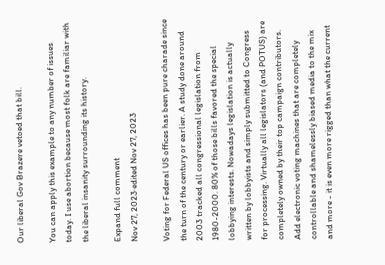Our liberal Gov Brazere vetoed that bill.

You can apply this example to any number of issues today. I use abortion because most folk are familiar with the liberal insanity surrounding its history.

Expand full comment
Nov 27, 2023·edited Nov 27, 2023

Voting for Federal US offices has been pure charade since the turn of the century or earlier. A study done around 2003 tracked all congressional legislation from 1980-2000. 80% of those bills favored the special lobbying interests. Nowadays legislation is actually written by lobbyists and simply submitted to Congress for processing. Virtually all legislators (and POTUS) are completely owned by their top campaign contributors. Add electronic voting machines that are completely controllable and shamelessly biased media to the mix and more - it is even more rigged than what the current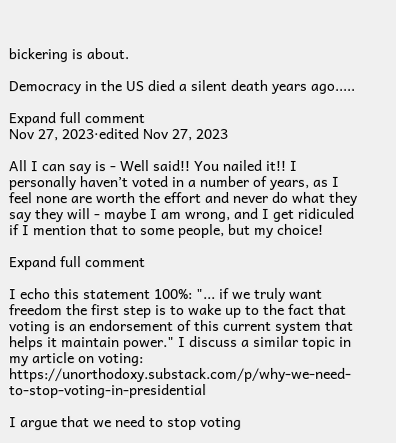bickering is about.

Democracy in the US died a silent death years ago.....

Expand full comment
Nov 27, 2023·edited Nov 27, 2023

All I can say is - Well said!! You nailed it!! I personally haven’t voted in a number of years, as I feel none are worth the effort and never do what they say they will - maybe I am wrong, and I get ridiculed if I mention that to some people, but my choice!

Expand full comment

I echo this statement 100%: "... if we truly want freedom the first step is to wake up to the fact that voting is an endorsement of this current system that helps it maintain power." I discuss a similar topic in my article on voting: https://unorthodoxy.substack.com/p/why-we-need-to-stop-voting-in-presidential

I argue that we need to stop voting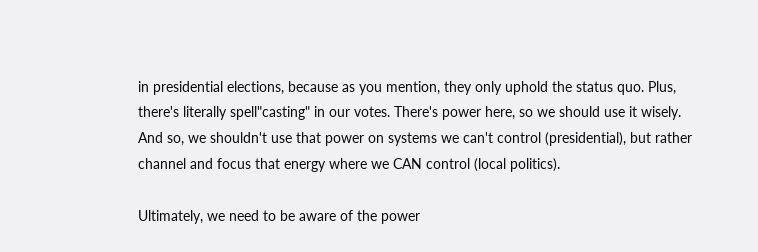in presidential elections, because as you mention, they only uphold the status quo. Plus, there's literally spell"casting" in our votes. There's power here, so we should use it wisely. And so, we shouldn't use that power on systems we can't control (presidential), but rather channel and focus that energy where we CAN control (local politics).

Ultimately, we need to be aware of the power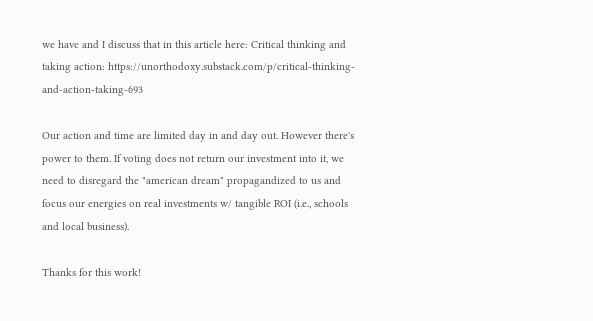we have and I discuss that in this article here: Critical thinking and taking action: https://unorthodoxy.substack.com/p/critical-thinking-and-action-taking-693

Our action and time are limited day in and day out. However there's power to them. If voting does not return our investment into it, we need to disregard the "american dream" propagandized to us and focus our energies on real investments w/ tangible ROI (i.e., schools and local business).

Thanks for this work!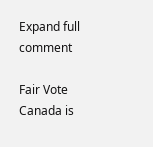Expand full comment

Fair Vote Canada is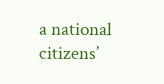a national citizens’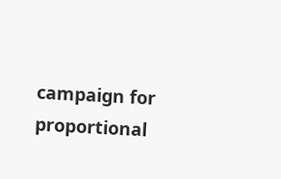campaign for proportional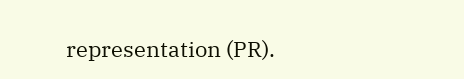representation (PR).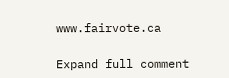www.fairvote.ca

Expand full comment